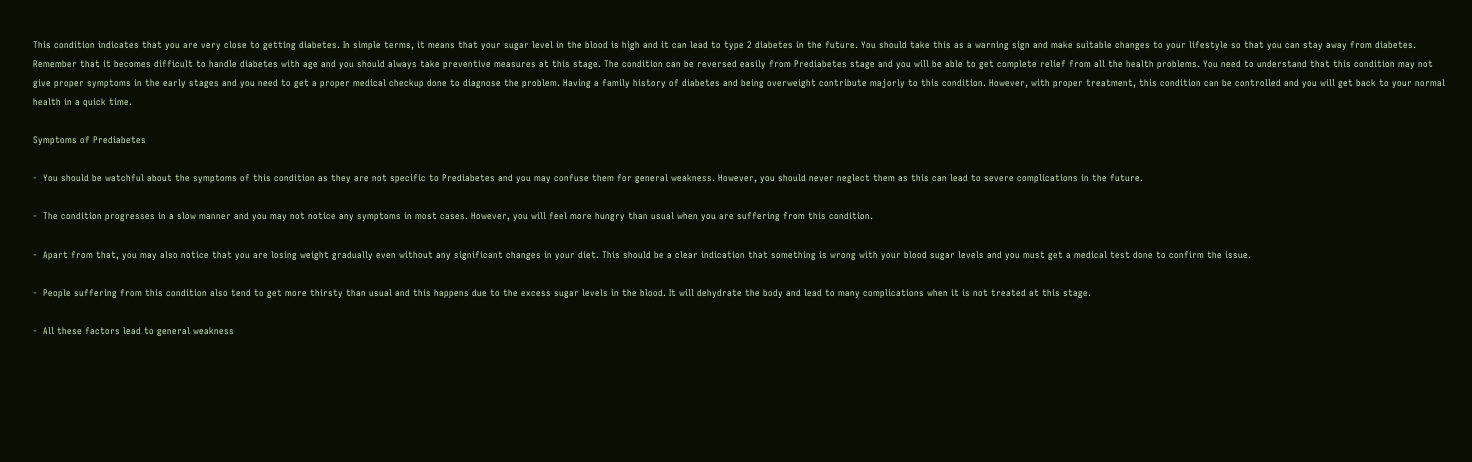This condition indicates that you are very close to getting diabetes. In simple terms, it means that your sugar level in the blood is high and it can lead to type 2 diabetes in the future. You should take this as a warning sign and make suitable changes to your lifestyle so that you can stay away from diabetes. Remember that it becomes difficult to handle diabetes with age and you should always take preventive measures at this stage. The condition can be reversed easily from Prediabetes stage and you will be able to get complete relief from all the health problems. You need to understand that this condition may not give proper symptoms in the early stages and you need to get a proper medical checkup done to diagnose the problem. Having a family history of diabetes and being overweight contribute majorly to this condition. However, with proper treatment, this condition can be controlled and you will get back to your normal health in a quick time.

Symptoms of Prediabetes

-  You should be watchful about the symptoms of this condition as they are not specific to Prediabetes and you may confuse them for general weakness. However, you should never neglect them as this can lead to severe complications in the future.

-  The condition progresses in a slow manner and you may not notice any symptoms in most cases. However, you will feel more hungry than usual when you are suffering from this condition.

-  Apart from that, you may also notice that you are losing weight gradually even without any significant changes in your diet. This should be a clear indication that something is wrong with your blood sugar levels and you must get a medical test done to confirm the issue.

-  People suffering from this condition also tend to get more thirsty than usual and this happens due to the excess sugar levels in the blood. It will dehydrate the body and lead to many complications when it is not treated at this stage.

-  All these factors lead to general weakness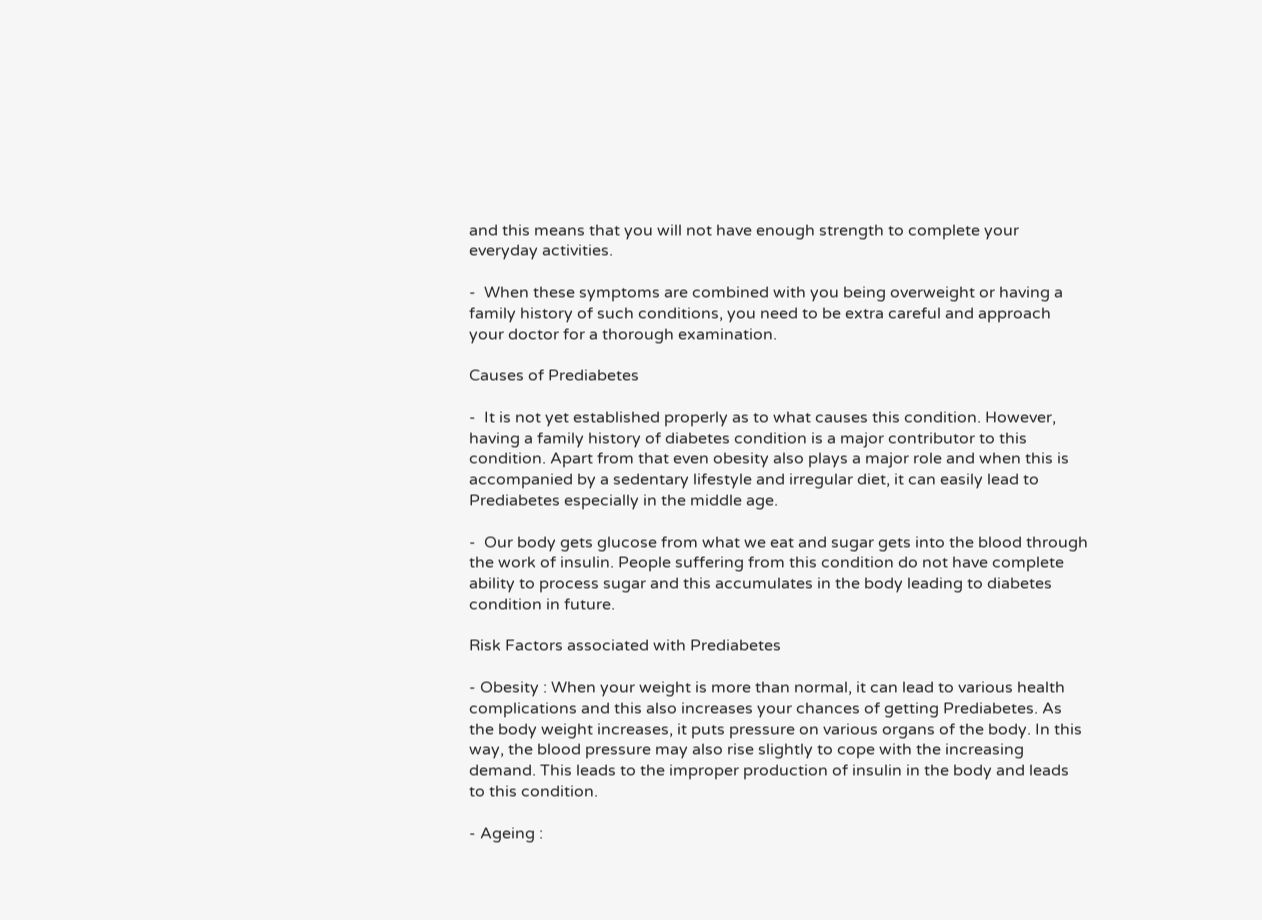and this means that you will not have enough strength to complete your everyday activities.

-  When these symptoms are combined with you being overweight or having a family history of such conditions, you need to be extra careful and approach your doctor for a thorough examination.

Causes of Prediabetes

-  It is not yet established properly as to what causes this condition. However, having a family history of diabetes condition is a major contributor to this condition. Apart from that even obesity also plays a major role and when this is accompanied by a sedentary lifestyle and irregular diet, it can easily lead to Prediabetes especially in the middle age.

-  Our body gets glucose from what we eat and sugar gets into the blood through the work of insulin. People suffering from this condition do not have complete ability to process sugar and this accumulates in the body leading to diabetes condition in future.

Risk Factors associated with Prediabetes

- Obesity : When your weight is more than normal, it can lead to various health complications and this also increases your chances of getting Prediabetes. As the body weight increases, it puts pressure on various organs of the body. In this way, the blood pressure may also rise slightly to cope with the increasing demand. This leads to the improper production of insulin in the body and leads to this condition.

- Ageing :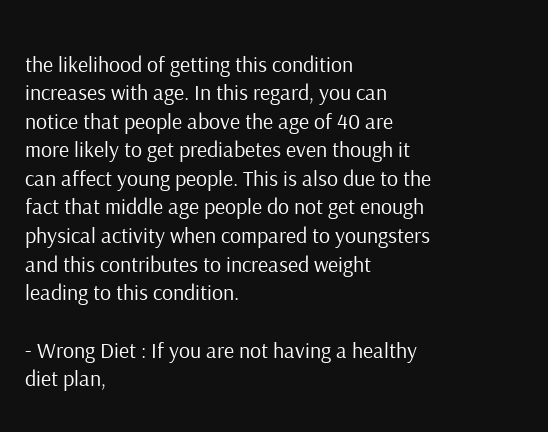the likelihood of getting this condition increases with age. In this regard, you can notice that people above the age of 40 are more likely to get prediabetes even though it can affect young people. This is also due to the fact that middle age people do not get enough physical activity when compared to youngsters and this contributes to increased weight leading to this condition.

- Wrong Diet : If you are not having a healthy diet plan,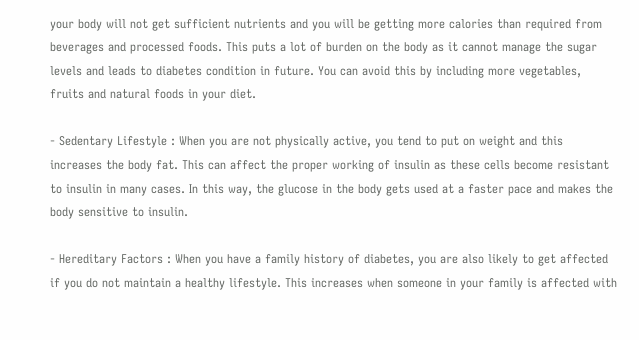your body will not get sufficient nutrients and you will be getting more calories than required from beverages and processed foods. This puts a lot of burden on the body as it cannot manage the sugar levels and leads to diabetes condition in future. You can avoid this by including more vegetables, fruits and natural foods in your diet.

- Sedentary Lifestyle : When you are not physically active, you tend to put on weight and this increases the body fat. This can affect the proper working of insulin as these cells become resistant to insulin in many cases. In this way, the glucose in the body gets used at a faster pace and makes the body sensitive to insulin.

- Hereditary Factors : When you have a family history of diabetes, you are also likely to get affected if you do not maintain a healthy lifestyle. This increases when someone in your family is affected with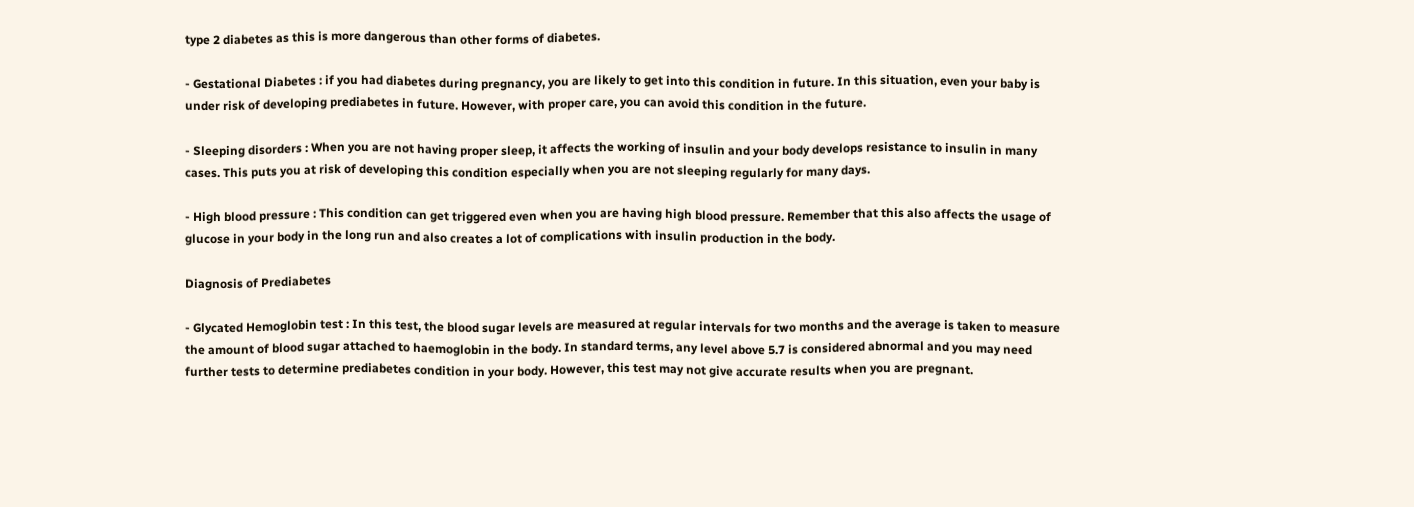type 2 diabetes as this is more dangerous than other forms of diabetes.

- Gestational Diabetes : if you had diabetes during pregnancy, you are likely to get into this condition in future. In this situation, even your baby is under risk of developing prediabetes in future. However, with proper care, you can avoid this condition in the future.

- Sleeping disorders : When you are not having proper sleep, it affects the working of insulin and your body develops resistance to insulin in many cases. This puts you at risk of developing this condition especially when you are not sleeping regularly for many days.

- High blood pressure : This condition can get triggered even when you are having high blood pressure. Remember that this also affects the usage of glucose in your body in the long run and also creates a lot of complications with insulin production in the body.

Diagnosis of Prediabetes

- Glycated Hemoglobin test : In this test, the blood sugar levels are measured at regular intervals for two months and the average is taken to measure the amount of blood sugar attached to haemoglobin in the body. In standard terms, any level above 5.7 is considered abnormal and you may need further tests to determine prediabetes condition in your body. However, this test may not give accurate results when you are pregnant.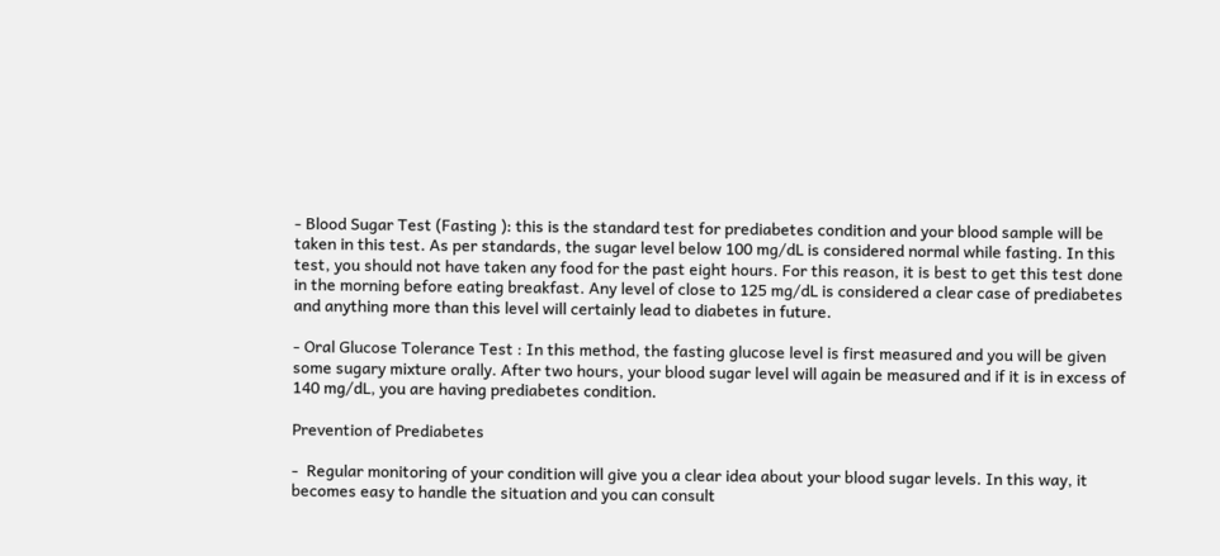- Blood Sugar Test (Fasting ): this is the standard test for prediabetes condition and your blood sample will be taken in this test. As per standards, the sugar level below 100 mg/dL is considered normal while fasting. In this test, you should not have taken any food for the past eight hours. For this reason, it is best to get this test done in the morning before eating breakfast. Any level of close to 125 mg/dL is considered a clear case of prediabetes and anything more than this level will certainly lead to diabetes in future.

- Oral Glucose Tolerance Test : In this method, the fasting glucose level is first measured and you will be given some sugary mixture orally. After two hours, your blood sugar level will again be measured and if it is in excess of 140 mg/dL, you are having prediabetes condition.

Prevention of Prediabetes

-  Regular monitoring of your condition will give you a clear idea about your blood sugar levels. In this way, it becomes easy to handle the situation and you can consult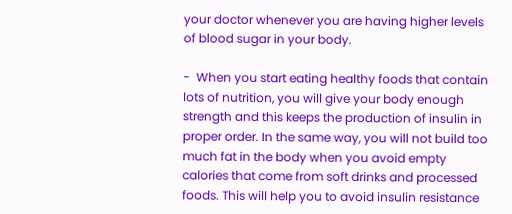your doctor whenever you are having higher levels of blood sugar in your body.

-  When you start eating healthy foods that contain lots of nutrition, you will give your body enough strength and this keeps the production of insulin in proper order. In the same way, you will not build too much fat in the body when you avoid empty calories that come from soft drinks and processed foods. This will help you to avoid insulin resistance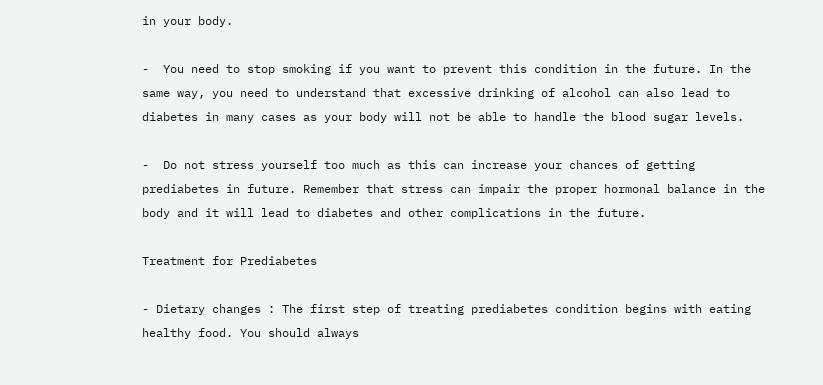in your body.

-  You need to stop smoking if you want to prevent this condition in the future. In the same way, you need to understand that excessive drinking of alcohol can also lead to diabetes in many cases as your body will not be able to handle the blood sugar levels.

-  Do not stress yourself too much as this can increase your chances of getting prediabetes in future. Remember that stress can impair the proper hormonal balance in the body and it will lead to diabetes and other complications in the future.

Treatment for Prediabetes

- Dietary changes : The first step of treating prediabetes condition begins with eating healthy food. You should always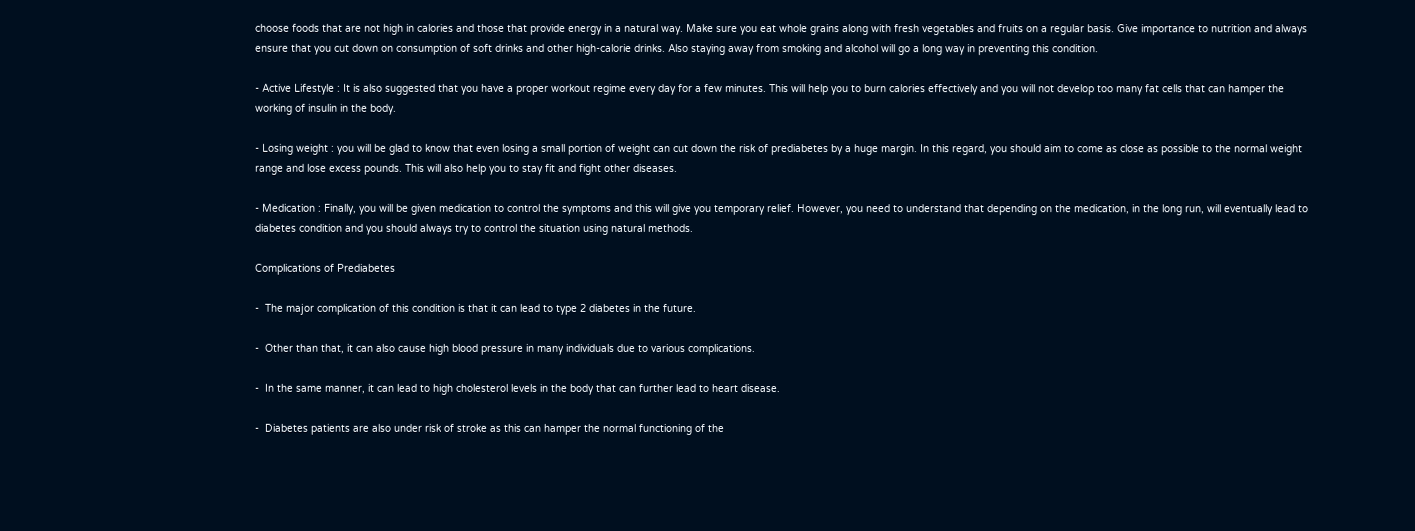choose foods that are not high in calories and those that provide energy in a natural way. Make sure you eat whole grains along with fresh vegetables and fruits on a regular basis. Give importance to nutrition and always ensure that you cut down on consumption of soft drinks and other high-calorie drinks. Also staying away from smoking and alcohol will go a long way in preventing this condition.

- Active Lifestyle : It is also suggested that you have a proper workout regime every day for a few minutes. This will help you to burn calories effectively and you will not develop too many fat cells that can hamper the working of insulin in the body.

- Losing weight : you will be glad to know that even losing a small portion of weight can cut down the risk of prediabetes by a huge margin. In this regard, you should aim to come as close as possible to the normal weight range and lose excess pounds. This will also help you to stay fit and fight other diseases.

- Medication : Finally, you will be given medication to control the symptoms and this will give you temporary relief. However, you need to understand that depending on the medication, in the long run, will eventually lead to diabetes condition and you should always try to control the situation using natural methods.

Complications of Prediabetes

-  The major complication of this condition is that it can lead to type 2 diabetes in the future.

-  Other than that, it can also cause high blood pressure in many individuals due to various complications.

-  In the same manner, it can lead to high cholesterol levels in the body that can further lead to heart disease.

-  Diabetes patients are also under risk of stroke as this can hamper the normal functioning of the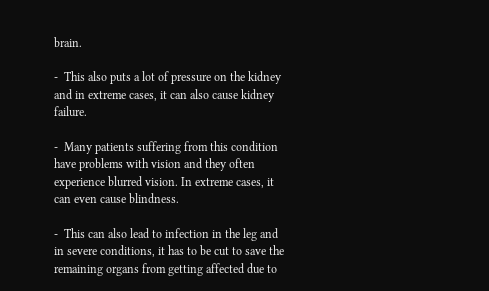brain.

-  This also puts a lot of pressure on the kidney and in extreme cases, it can also cause kidney failure.

-  Many patients suffering from this condition have problems with vision and they often experience blurred vision. In extreme cases, it can even cause blindness.

-  This can also lead to infection in the leg and in severe conditions, it has to be cut to save the remaining organs from getting affected due to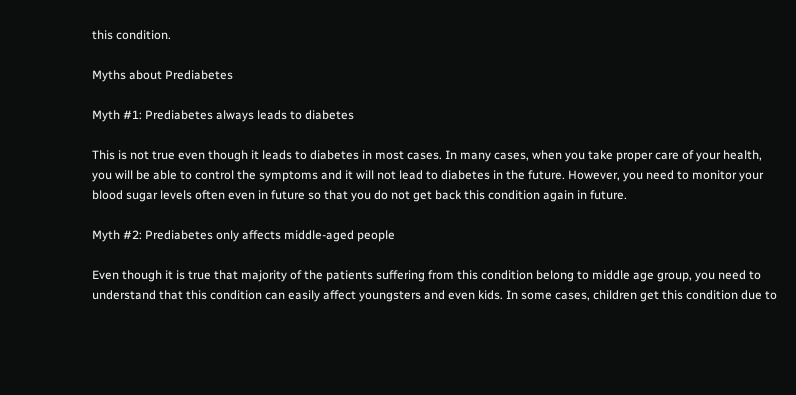this condition.

Myths about Prediabetes

Myth #1: Prediabetes always leads to diabetes

This is not true even though it leads to diabetes in most cases. In many cases, when you take proper care of your health, you will be able to control the symptoms and it will not lead to diabetes in the future. However, you need to monitor your blood sugar levels often even in future so that you do not get back this condition again in future.

Myth #2: Prediabetes only affects middle-aged people

Even though it is true that majority of the patients suffering from this condition belong to middle age group, you need to understand that this condition can easily affect youngsters and even kids. In some cases, children get this condition due to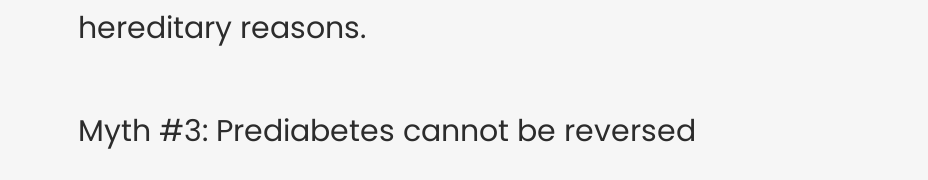hereditary reasons.

Myth #3: Prediabetes cannot be reversed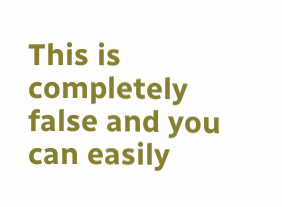This is completely false and you can easily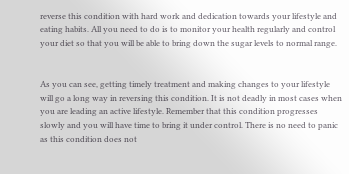reverse this condition with hard work and dedication towards your lifestyle and eating habits. All you need to do is to monitor your health regularly and control your diet so that you will be able to bring down the sugar levels to normal range.


As you can see, getting timely treatment and making changes to your lifestyle will go a long way in reversing this condition. It is not deadly in most cases when you are leading an active lifestyle. Remember that this condition progresses slowly and you will have time to bring it under control. There is no need to panic as this condition does not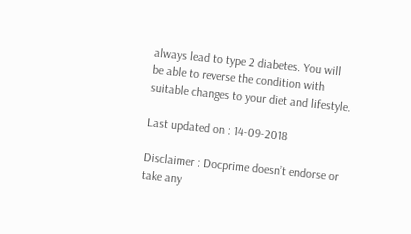always lead to type 2 diabetes. You will be able to reverse the condition with suitable changes to your diet and lifestyle.

Last updated on : 14-09-2018

Disclaimer : Docprime doesn’t endorse or take any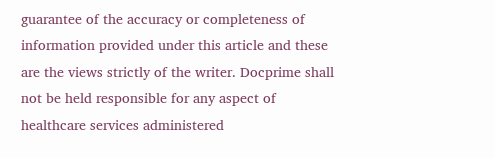guarantee of the accuracy or completeness of information provided under this article and these are the views strictly of the writer. Docprime shall not be held responsible for any aspect of healthcare services administered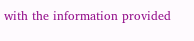with the information provided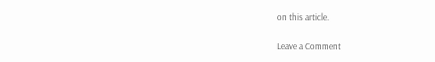on this article.

Leave a Comment